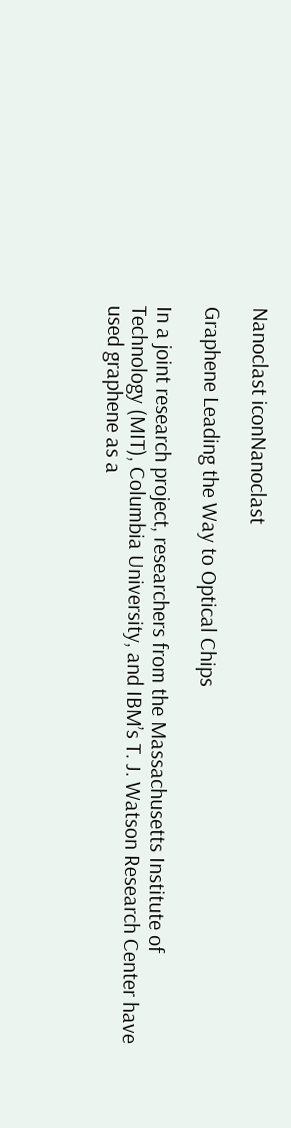Nanoclast iconNanoclast

Graphene Leading the Way to Optical Chips

In a joint research project, researchers from the Massachusetts Institute of Technology (MIT), Columbia University, and IBM’s T. J. Watson Research Center have used graphene as a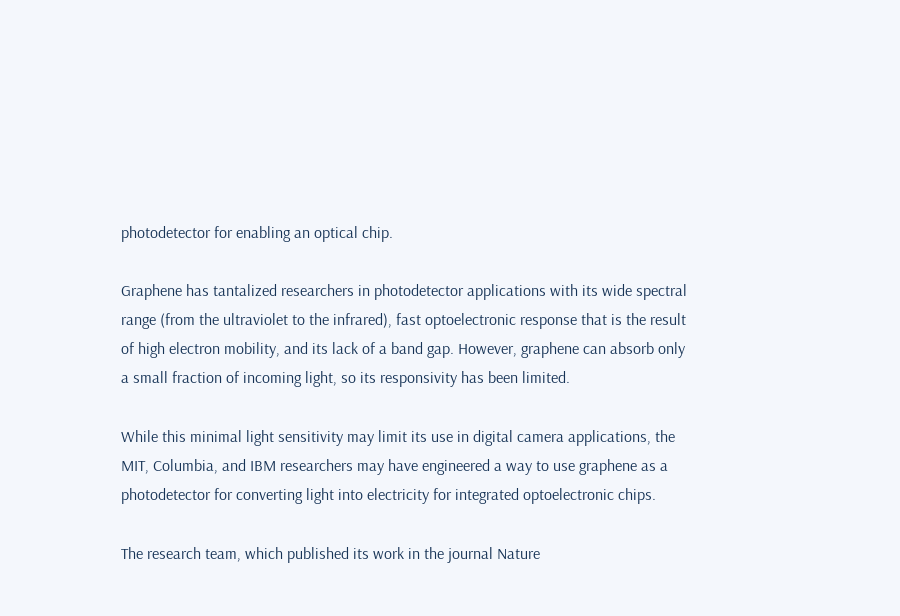photodetector for enabling an optical chip.

Graphene has tantalized researchers in photodetector applications with its wide spectral range (from the ultraviolet to the infrared), fast optoelectronic response that is the result of high electron mobility, and its lack of a band gap. However, graphene can absorb only a small fraction of incoming light, so its responsivity has been limited.

While this minimal light sensitivity may limit its use in digital camera applications, the MIT, Columbia, and IBM researchers may have engineered a way to use graphene as a photodetector for converting light into electricity for integrated optoelectronic chips.

The research team, which published its work in the journal Nature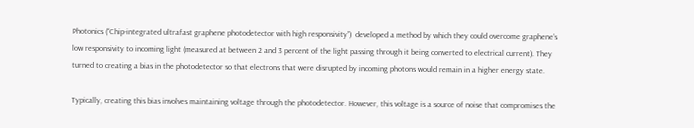Photonics (“Chip-integrated ultrafast graphene photodetector with high responsivity”)  developed a method by which they could overcome graphene’s low responsivity to incoming light (measured at between 2 and 3 percent of the light passing through it being converted to electrical current). They turned to creating a bias in the photodetector so that electrons that were disrupted by incoming photons would remain in a higher energy state.

Typically, creating this bias involves maintaining voltage through the photodetector. However, this voltage is a source of noise that compromises the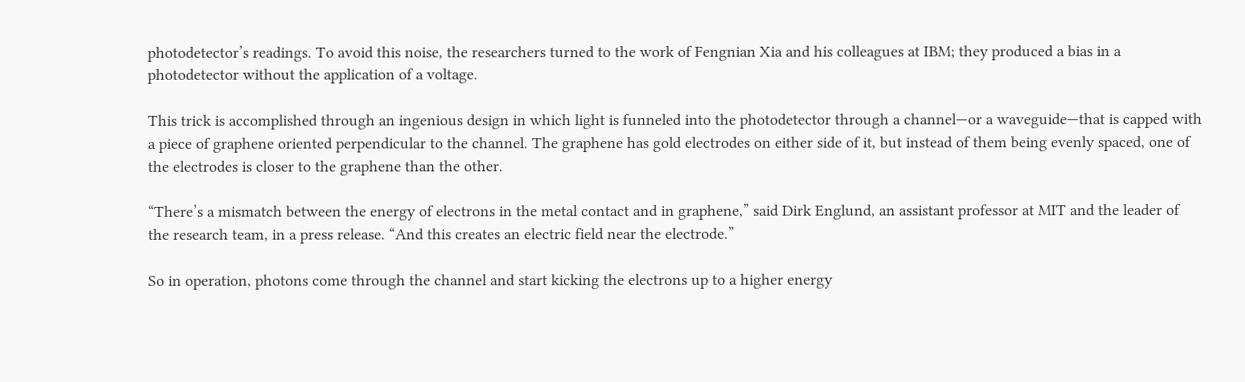photodetector’s readings. To avoid this noise, the researchers turned to the work of Fengnian Xia and his colleagues at IBM; they produced a bias in a photodetector without the application of a voltage.

This trick is accomplished through an ingenious design in which light is funneled into the photodetector through a channel—or a waveguide—that is capped with a piece of graphene oriented perpendicular to the channel. The graphene has gold electrodes on either side of it, but instead of them being evenly spaced, one of the electrodes is closer to the graphene than the other.

“There’s a mismatch between the energy of electrons in the metal contact and in graphene,” said Dirk Englund, an assistant professor at MIT and the leader of the research team, in a press release. “And this creates an electric field near the electrode.”

So in operation, photons come through the channel and start kicking the electrons up to a higher energy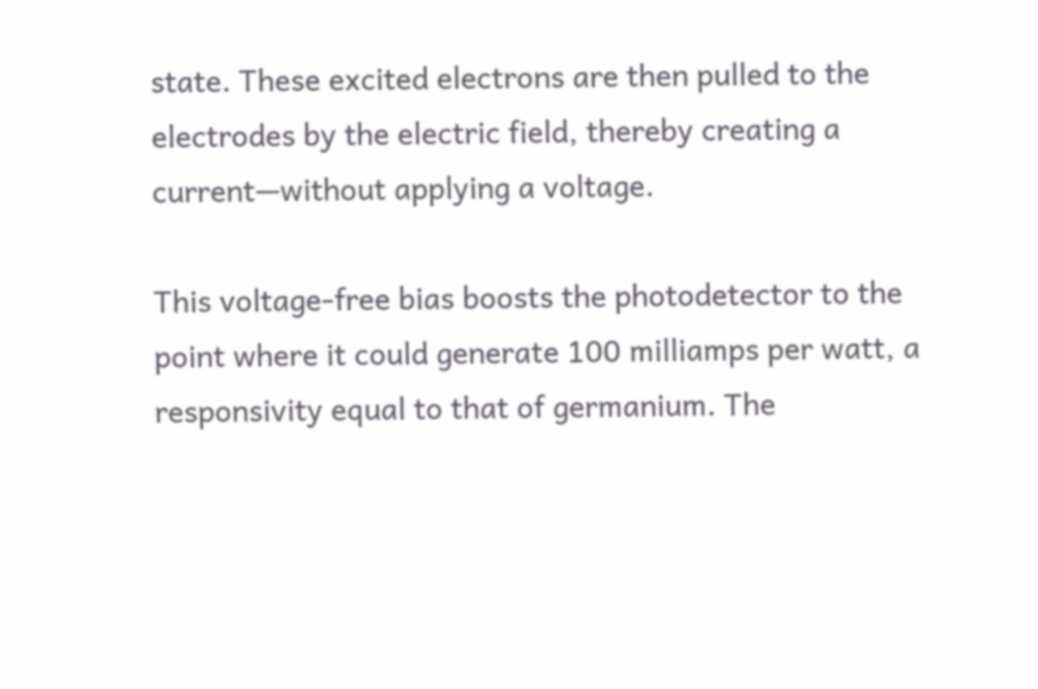state. These excited electrons are then pulled to the electrodes by the electric field, thereby creating a current—without applying a voltage.

This voltage-free bias boosts the photodetector to the point where it could generate 100 milliamps per watt, a responsivity equal to that of germanium. The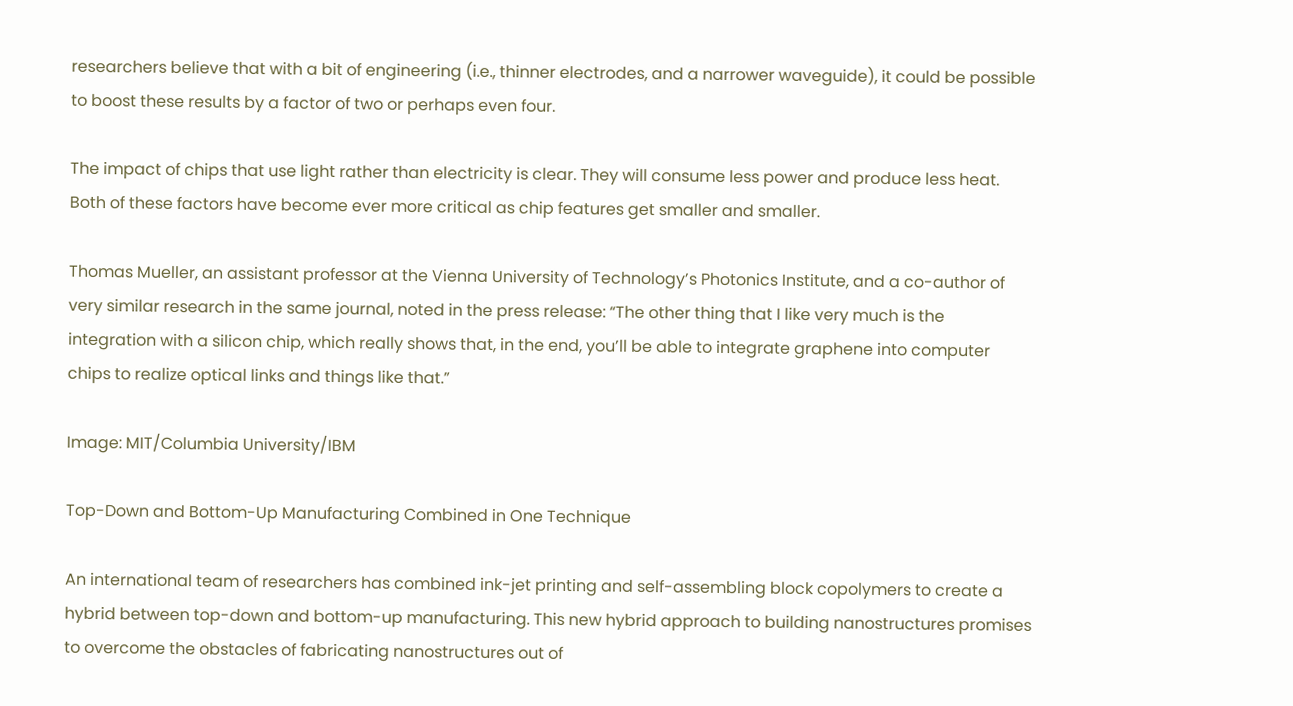researchers believe that with a bit of engineering (i.e., thinner electrodes, and a narrower waveguide), it could be possible to boost these results by a factor of two or perhaps even four.

The impact of chips that use light rather than electricity is clear. They will consume less power and produce less heat. Both of these factors have become ever more critical as chip features get smaller and smaller.

Thomas Mueller, an assistant professor at the Vienna University of Technology’s Photonics Institute, and a co-author of very similar research in the same journal, noted in the press release: “The other thing that I like very much is the integration with a silicon chip, which really shows that, in the end, you’ll be able to integrate graphene into computer chips to realize optical links and things like that.”

Image: MIT/Columbia University/IBM

Top-Down and Bottom-Up Manufacturing Combined in One Technique

An international team of researchers has combined ink-jet printing and self-assembling block copolymers to create a hybrid between top-down and bottom-up manufacturing. This new hybrid approach to building nanostructures promises to overcome the obstacles of fabricating nanostructures out of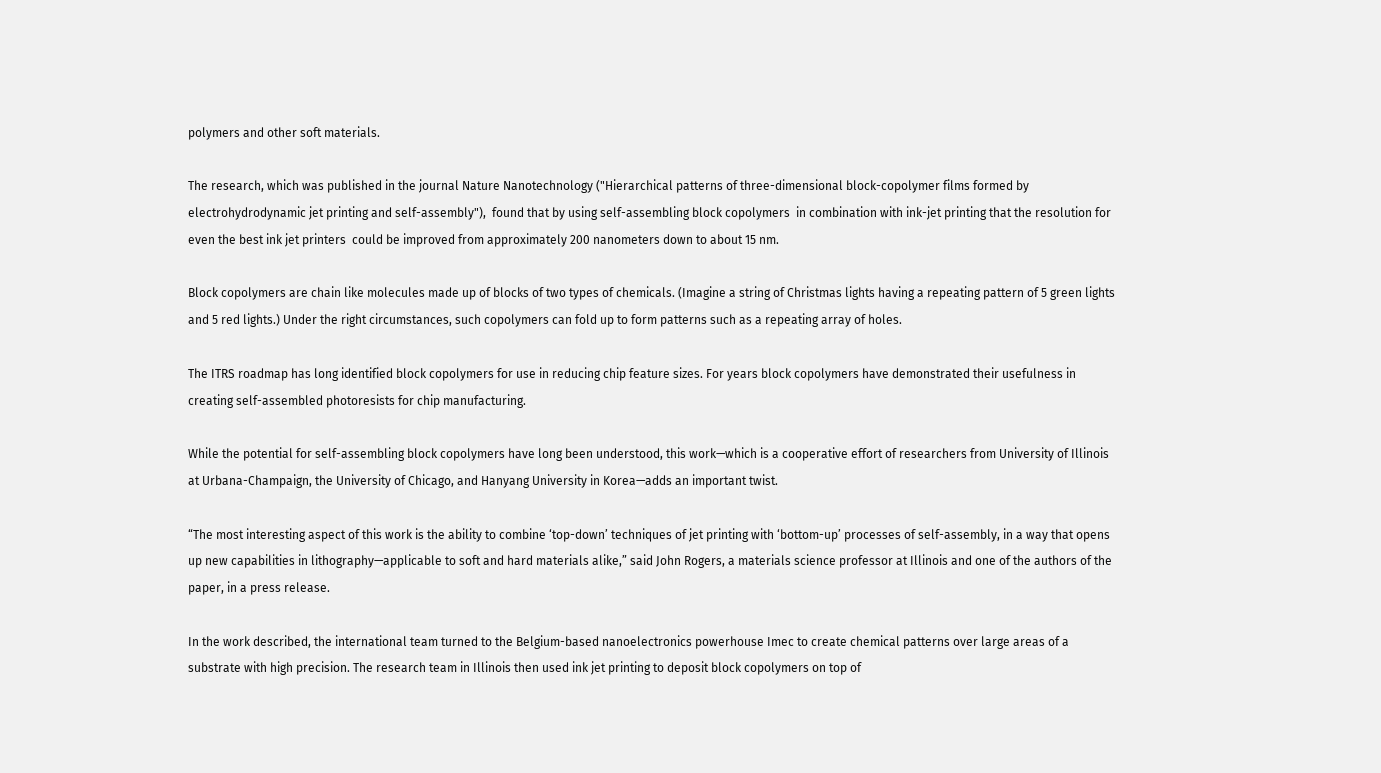polymers and other soft materials.

The research, which was published in the journal Nature Nanotechnology ("Hierarchical patterns of three-dimensional block-copolymer films formed by electrohydrodynamic jet printing and self-assembly"),  found that by using self-assembling block copolymers  in combination with ink-jet printing that the resolution for even the best ink jet printers  could be improved from approximately 200 nanometers down to about 15 nm.

Block copolymers are chain like molecules made up of blocks of two types of chemicals. (Imagine a string of Christmas lights having a repeating pattern of 5 green lights and 5 red lights.) Under the right circumstances, such copolymers can fold up to form patterns such as a repeating array of holes.

The ITRS roadmap has long identified block copolymers for use in reducing chip feature sizes. For years block copolymers have demonstrated their usefulness in creating self-assembled photoresists for chip manufacturing.

While the potential for self-assembling block copolymers have long been understood, this work—which is a cooperative effort of researchers from University of Illinois at Urbana-Champaign, the University of Chicago, and Hanyang University in Korea—adds an important twist.

“The most interesting aspect of this work is the ability to combine ‘top-down’ techniques of jet printing with ‘bottom-up’ processes of self-assembly, in a way that opens up new capabilities in lithography—applicable to soft and hard materials alike,” said John Rogers, a materials science professor at Illinois and one of the authors of the paper, in a press release.

In the work described, the international team turned to the Belgium-based nanoelectronics powerhouse Imec to create chemical patterns over large areas of a substrate with high precision. The research team in Illinois then used ink jet printing to deposit block copolymers on top of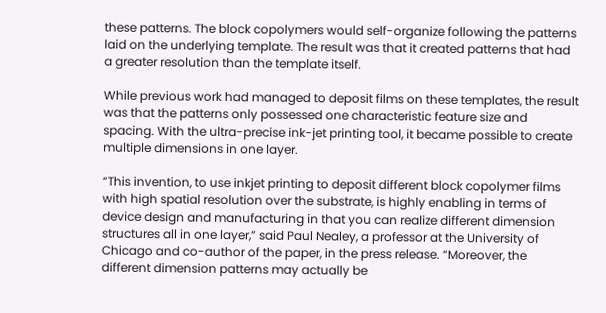these patterns. The block copolymers would self-organize following the patterns laid on the underlying template. The result was that it created patterns that had a greater resolution than the template itself.

While previous work had managed to deposit films on these templates, the result was that the patterns only possessed one characteristic feature size and spacing. With the ultra-precise ink-jet printing tool, it became possible to create multiple dimensions in one layer.

“This invention, to use inkjet printing to deposit different block copolymer films with high spatial resolution over the substrate, is highly enabling in terms of device design and manufacturing in that you can realize different dimension structures all in one layer,” said Paul Nealey, a professor at the University of Chicago and co-author of the paper, in the press release. “Moreover, the different dimension patterns may actually be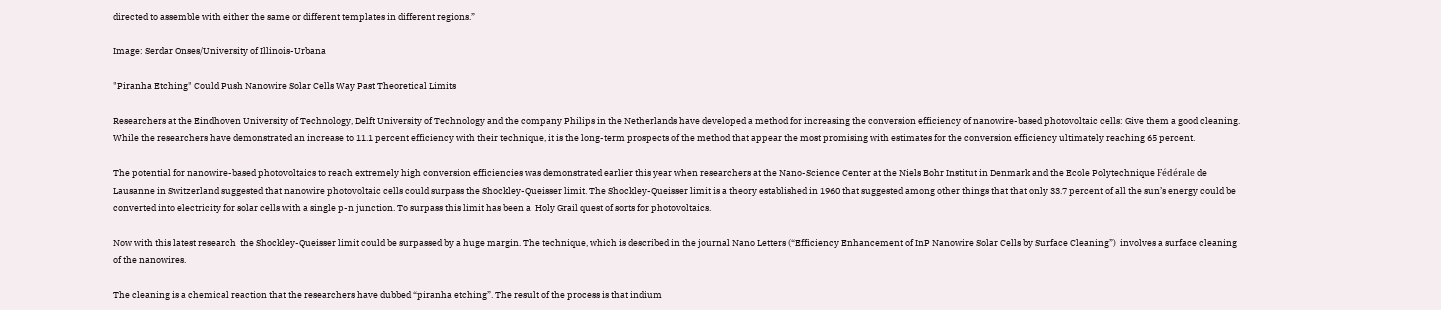directed to assemble with either the same or different templates in different regions.”

Image: Serdar Onses/University of Illinois-Urbana

"Piranha Etching" Could Push Nanowire Solar Cells Way Past Theoretical Limits

Researchers at the Eindhoven University of Technology, Delft University of Technology and the company Philips in the Netherlands have developed a method for increasing the conversion efficiency of nanowire-based photovoltaic cells: Give them a good cleaning.  While the researchers have demonstrated an increase to 11.1 percent efficiency with their technique, it is the long-term prospects of the method that appear the most promising with estimates for the conversion efficiency ultimately reaching 65 percent.

The potential for nanowire-based photovoltaics to reach extremely high conversion efficiencies was demonstrated earlier this year when researchers at the Nano-Science Center at the Niels Bohr Institut in Denmark and the Ecole Polytechnique Fédérale de Lausanne in Switzerland suggested that nanowire photovoltaic cells could surpass the Shockley-Queisser limit. The Shockley-Queisser limit is a theory established in 1960 that suggested among other things that that only 33.7 percent of all the sun’s energy could be converted into electricity for solar cells with a single p-n junction. To surpass this limit has been a  Holy Grail quest of sorts for photovoltaics.

Now with this latest research  the Shockley-Queisser limit could be surpassed by a huge margin. The technique, which is described in the journal Nano Letters (“Efficiency Enhancement of InP Nanowire Solar Cells by Surface Cleaning”)  involves a surface cleaning of the nanowires.

The cleaning is a chemical reaction that the researchers have dubbed “piranha etching”. The result of the process is that indium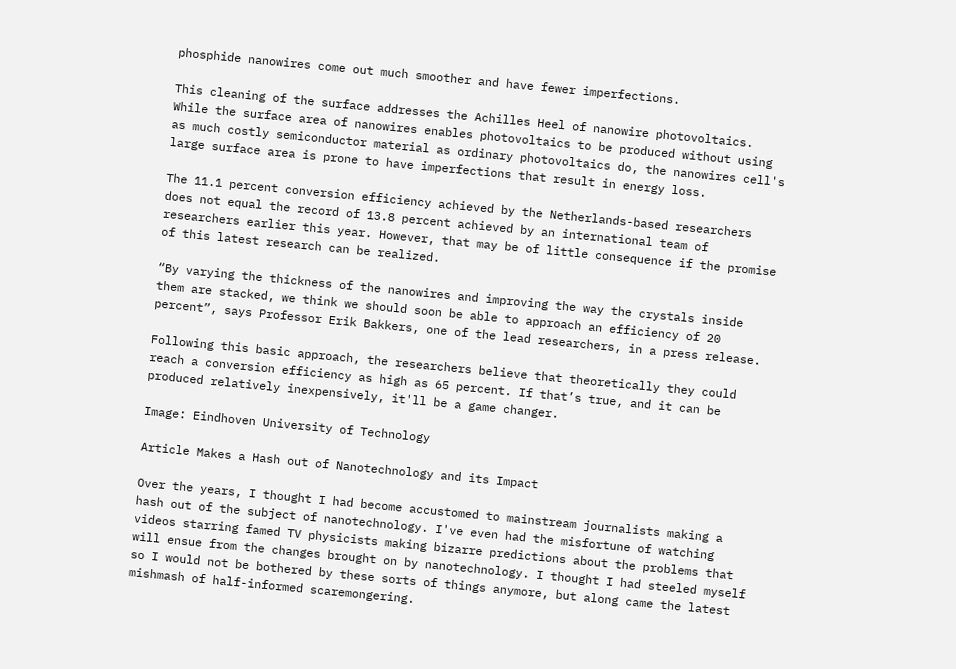phosphide nanowires come out much smoother and have fewer imperfections.

This cleaning of the surface addresses the Achilles Heel of nanowire photovoltaics. While the surface area of nanowires enables photovoltaics to be produced without using as much costly semiconductor material as ordinary photovoltaics do, the nanowires cell's large surface area is prone to have imperfections that result in energy loss.

The 11.1 percent conversion efficiency achieved by the Netherlands-based researchers does not equal the record of 13.8 percent achieved by an international team of researchers earlier this year. However, that may be of little consequence if the promise of this latest research can be realized.

“By varying the thickness of the nanowires and improving the way the crystals inside them are stacked, we think we should soon be able to approach an efficiency of 20 percent”, says Professor Erik Bakkers, one of the lead researchers, in a press release.

Following this basic approach, the researchers believe that theoretically they could reach a conversion efficiency as high as 65 percent. If that’s true, and it can be produced relatively inexpensively, it'll be a game changer.

Image: Eindhoven University of Technology

Article Makes a Hash out of Nanotechnology and its Impact

Over the years, I thought I had become accustomed to mainstream journalists making a hash out of the subject of nanotechnology. I've even had the misfortune of watching videos starring famed TV physicists making bizarre predictions about the problems that will ensue from the changes brought on by nanotechnology. I thought I had steeled myself so I would not be bothered by these sorts of things anymore, but along came the latest mishmash of half-informed scaremongering.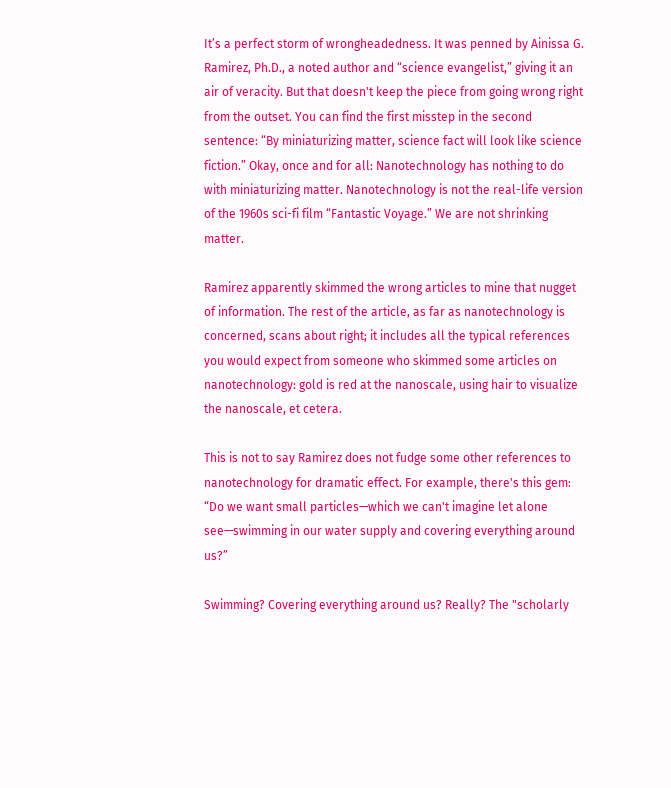It’s a perfect storm of wrongheadedness. It was penned by Ainissa G. Ramirez, Ph.D., a noted author and “science evangelist,” giving it an air of veracity. But that doesn't keep the piece from going wrong right from the outset. You can find the first misstep in the second sentence: “By miniaturizing matter, science fact will look like science fiction.” Okay, once and for all: Nanotechnology has nothing to do with miniaturizing matter. Nanotechnology is not the real-life version of the 1960s sci-fi film “Fantastic Voyage.” We are not shrinking matter.

Ramirez apparently skimmed the wrong articles to mine that nugget of information. The rest of the article, as far as nanotechnology is concerned, scans about right; it includes all the typical references you would expect from someone who skimmed some articles on nanotechnology: gold is red at the nanoscale, using hair to visualize the nanoscale, et cetera.

This is not to say Ramirez does not fudge some other references to nanotechnology for dramatic effect. For example, there's this gem: “Do we want small particles—which we can't imagine let alone see—swimming in our water supply and covering everything around us?”

Swimming? Covering everything around us? Really? The "scholarly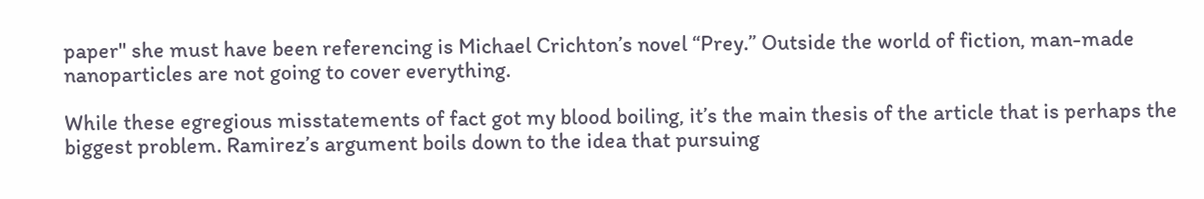paper" she must have been referencing is Michael Crichton’s novel “Prey.” Outside the world of fiction, man-made nanoparticles are not going to cover everything.

While these egregious misstatements of fact got my blood boiling, it’s the main thesis of the article that is perhaps the biggest problem. Ramirez’s argument boils down to the idea that pursuing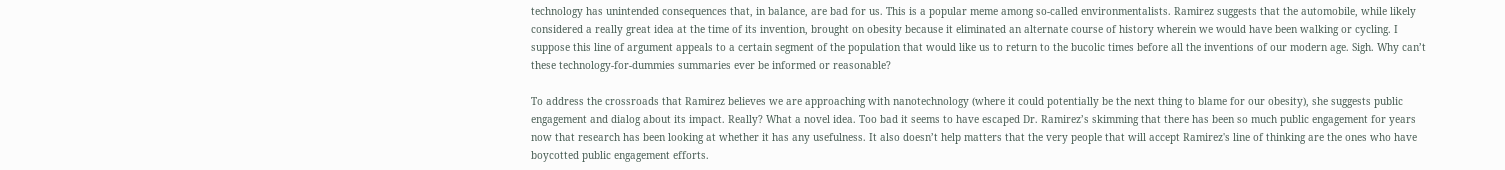technology has unintended consequences that, in balance, are bad for us. This is a popular meme among so-called environmentalists. Ramirez suggests that the automobile, while likely considered a really great idea at the time of its invention, brought on obesity because it eliminated an alternate course of history wherein we would have been walking or cycling. I suppose this line of argument appeals to a certain segment of the population that would like us to return to the bucolic times before all the inventions of our modern age. Sigh. Why can’t these technology-for-dummies summaries ever be informed or reasonable?

To address the crossroads that Ramirez believes we are approaching with nanotechnology (where it could potentially be the next thing to blame for our obesity), she suggests public engagement and dialog about its impact. Really? What a novel idea. Too bad it seems to have escaped Dr. Ramirez’s skimming that there has been so much public engagement for years now that research has been looking at whether it has any usefulness. It also doesn’t help matters that the very people that will accept Ramirez's line of thinking are the ones who have boycotted public engagement efforts.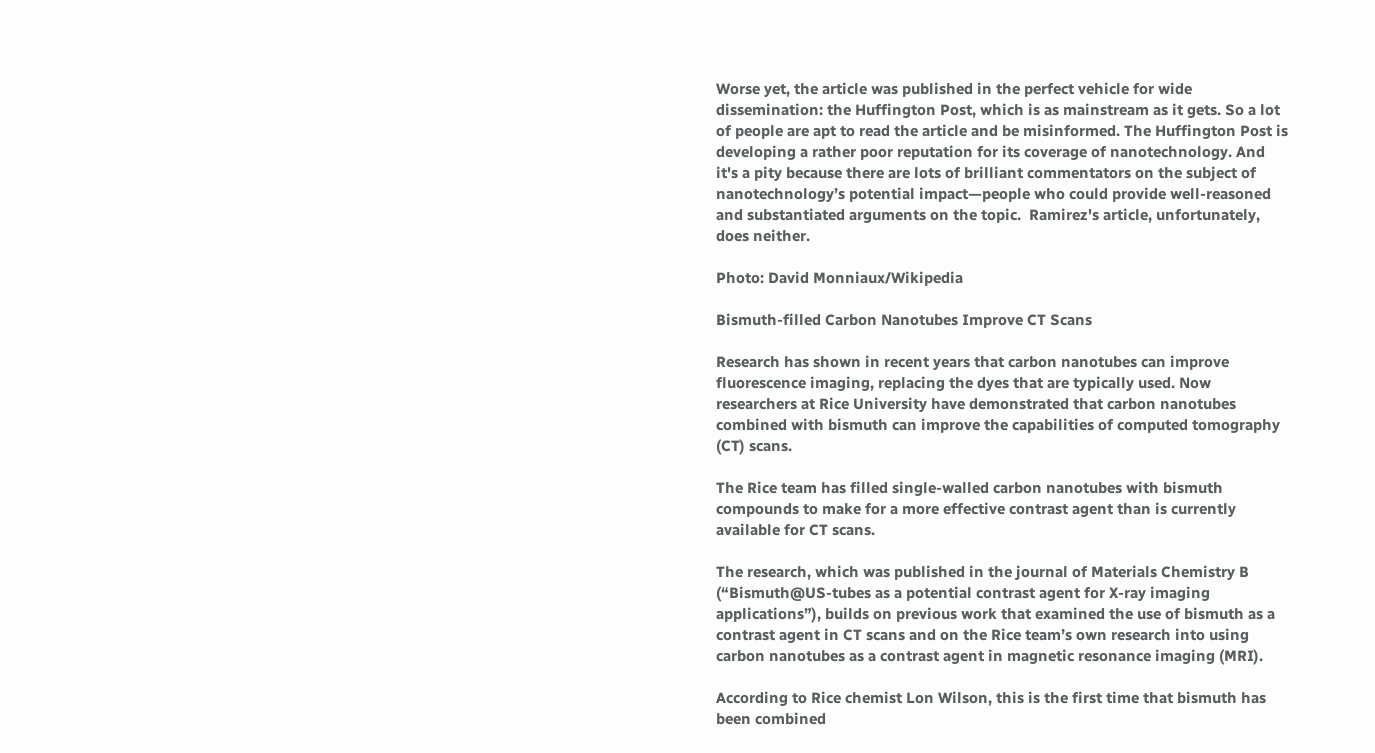Worse yet, the article was published in the perfect vehicle for wide dissemination: the Huffington Post, which is as mainstream as it gets. So a lot of people are apt to read the article and be misinformed. The Huffington Post is developing a rather poor reputation for its coverage of nanotechnology. And it's a pity because there are lots of brilliant commentators on the subject of nanotechnology’s potential impact—people who could provide well-reasoned and substantiated arguments on the topic.  Ramirez's article, unfortunately, does neither.

Photo: David Monniaux/Wikipedia

Bismuth-filled Carbon Nanotubes Improve CT Scans

Research has shown in recent years that carbon nanotubes can improve fluorescence imaging, replacing the dyes that are typically used. Now researchers at Rice University have demonstrated that carbon nanotubes combined with bismuth can improve the capabilities of computed tomography (CT) scans.

The Rice team has filled single-walled carbon nanotubes with bismuth compounds to make for a more effective contrast agent than is currently available for CT scans.

The research, which was published in the journal of Materials Chemistry B (“Bismuth@US-tubes as a potential contrast agent for X-ray imaging applications”), builds on previous work that examined the use of bismuth as a contrast agent in CT scans and on the Rice team’s own research into using carbon nanotubes as a contrast agent in magnetic resonance imaging (MRI).

According to Rice chemist Lon Wilson, this is the first time that bismuth has been combined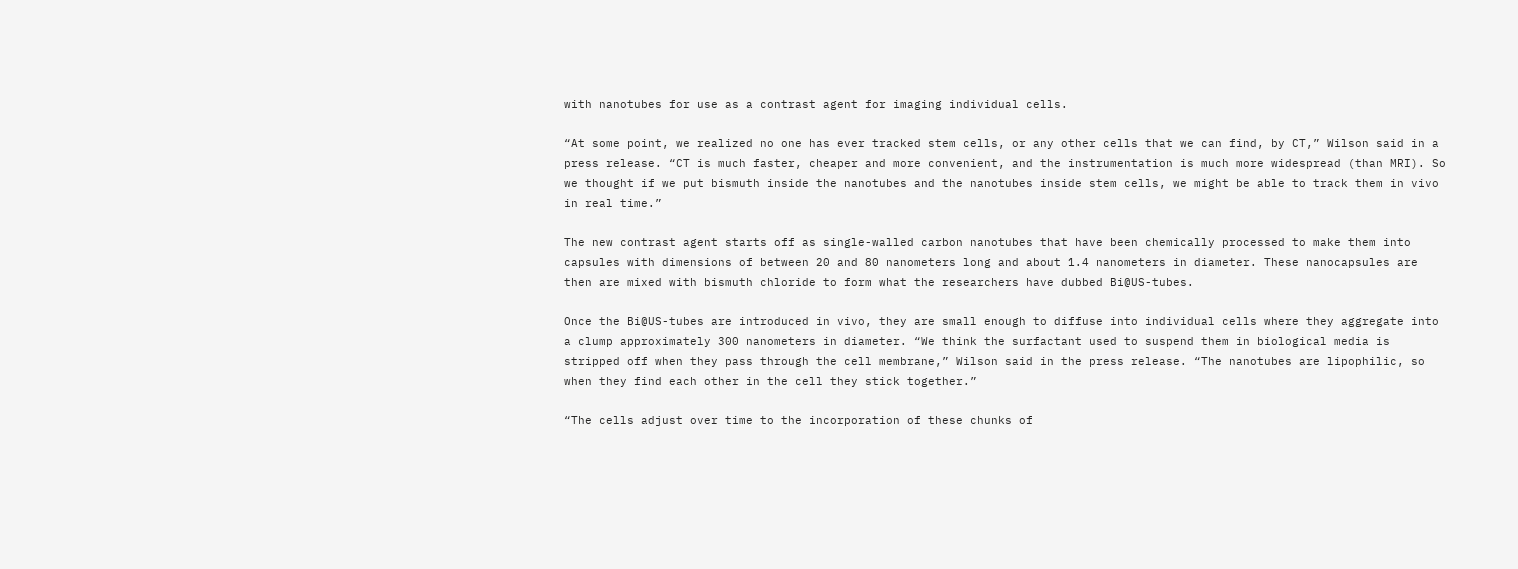with nanotubes for use as a contrast agent for imaging individual cells.

“At some point, we realized no one has ever tracked stem cells, or any other cells that we can find, by CT,” Wilson said in a press release. “CT is much faster, cheaper and more convenient, and the instrumentation is much more widespread (than MRI). So we thought if we put bismuth inside the nanotubes and the nanotubes inside stem cells, we might be able to track them in vivo in real time.”

The new contrast agent starts off as single-walled carbon nanotubes that have been chemically processed to make them into capsules with dimensions of between 20 and 80 nanometers long and about 1.4 nanometers in diameter. These nanocapsules are then are mixed with bismuth chloride to form what the researchers have dubbed Bi@US-tubes.

Once the Bi@US-tubes are introduced in vivo, they are small enough to diffuse into individual cells where they aggregate into a clump approximately 300 nanometers in diameter. “We think the surfactant used to suspend them in biological media is stripped off when they pass through the cell membrane,” Wilson said in the press release. “The nanotubes are lipophilic, so when they find each other in the cell they stick together.”

“The cells adjust over time to the incorporation of these chunks of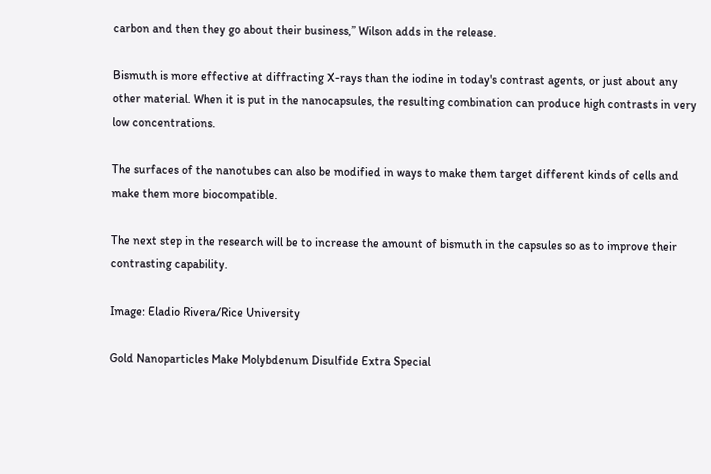carbon and then they go about their business,” Wilson adds in the release.

Bismuth is more effective at diffracting X-rays than the iodine in today's contrast agents, or just about any other material. When it is put in the nanocapsules, the resulting combination can produce high contrasts in very low concentrations.

The surfaces of the nanotubes can also be modified in ways to make them target different kinds of cells and make them more biocompatible.

The next step in the research will be to increase the amount of bismuth in the capsules so as to improve their contrasting capability.

Image: Eladio Rivera/Rice University

Gold Nanoparticles Make Molybdenum Disulfide Extra Special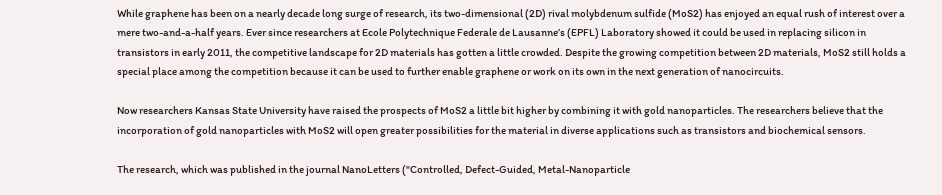While graphene has been on a nearly decade long surge of research, its two-dimensional (2D) rival molybdenum sulfide (MoS2) has enjoyed an equal rush of interest over a mere two-and-a-half years. Ever since researchers at Ecole Polytechnique Federale de Lausanne’s (EPFL) Laboratory showed it could be used in replacing silicon in transistors in early 2011, the competitive landscape for 2D materials has gotten a little crowded. Despite the growing competition between 2D materials, MoS2 still holds a special place among the competition because it can be used to further enable graphene or work on its own in the next generation of nanocircuits.

Now researchers Kansas State University have raised the prospects of MoS2 a little bit higher by combining it with gold nanoparticles. The researchers believe that the incorporation of gold nanoparticles with MoS2 will open greater possibilities for the material in diverse applications such as transistors and biochemical sensors.

The research, which was published in the journal NanoLetters ("Controlled, Defect-Guided, Metal-Nanoparticle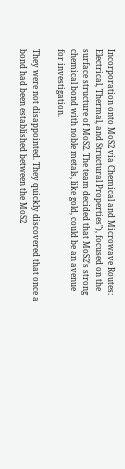Incorporation onto MoS2 via Chemical and Microwave Routes: Electrical, Thermal, and Structural Properties"), focused on the surface structure of MoS2. The team decided that MoS2's strong chemical bond with noble metals, like gold, could be an avenue for investigation.

They were not disappointed. They quickly discovered that once a bond had been established between the MoS2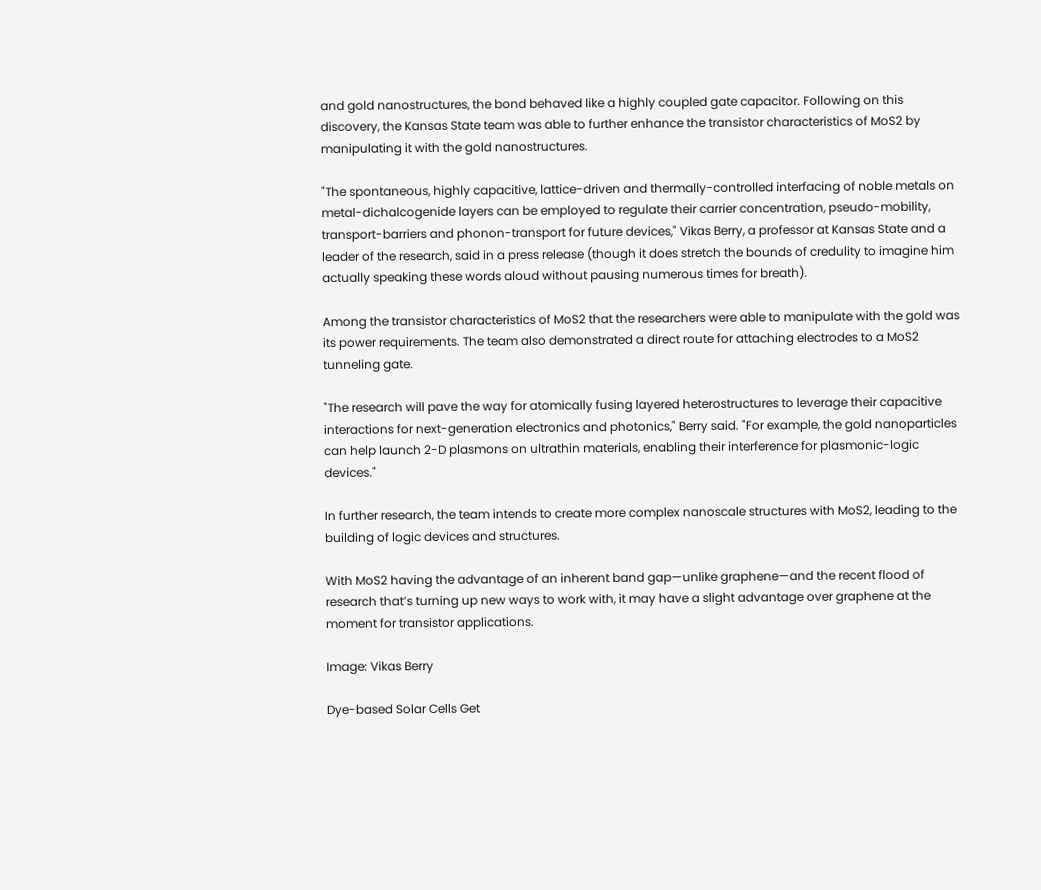and gold nanostructures, the bond behaved like a highly coupled gate capacitor. Following on this discovery, the Kansas State team was able to further enhance the transistor characteristics of MoS2 by manipulating it with the gold nanostructures.

"The spontaneous, highly capacitive, lattice-driven and thermally-controlled interfacing of noble metals on metal-dichalcogenide layers can be employed to regulate their carrier concentration, pseudo-mobility, transport-barriers and phonon-transport for future devices," Vikas Berry, a professor at Kansas State and a leader of the research, said in a press release (though it does stretch the bounds of credulity to imagine him actually speaking these words aloud without pausing numerous times for breath).

Among the transistor characteristics of MoS2 that the researchers were able to manipulate with the gold was its power requirements. The team also demonstrated a direct route for attaching electrodes to a MoS2 tunneling gate.

"The research will pave the way for atomically fusing layered heterostructures to leverage their capacitive interactions for next-generation electronics and photonics," Berry said. "For example, the gold nanoparticles can help launch 2-D plasmons on ultrathin materials, enabling their interference for plasmonic-logic devices."

In further research, the team intends to create more complex nanoscale structures with MoS2, leading to the building of logic devices and structures.

With MoS2 having the advantage of an inherent band gap—unlike graphene—and the recent flood of research that’s turning up new ways to work with, it may have a slight advantage over graphene at the moment for transistor applications.

Image: Vikas Berry

Dye-based Solar Cells Get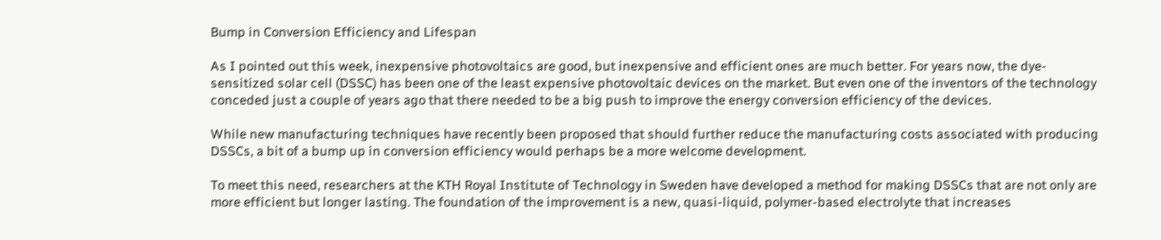Bump in Conversion Efficiency and Lifespan

As I pointed out this week, inexpensive photovoltaics are good, but inexpensive and efficient ones are much better. For years now, the dye-sensitized solar cell (DSSC) has been one of the least expensive photovoltaic devices on the market. But even one of the inventors of the technology conceded just a couple of years ago that there needed to be a big push to improve the energy conversion efficiency of the devices.

While new manufacturing techniques have recently been proposed that should further reduce the manufacturing costs associated with producing DSSCs, a bit of a bump up in conversion efficiency would perhaps be a more welcome development.

To meet this need, researchers at the KTH Royal Institute of Technology in Sweden have developed a method for making DSSCs that are not only are more efficient but longer lasting. The foundation of the improvement is a new, quasi-liquid, polymer-based electrolyte that increases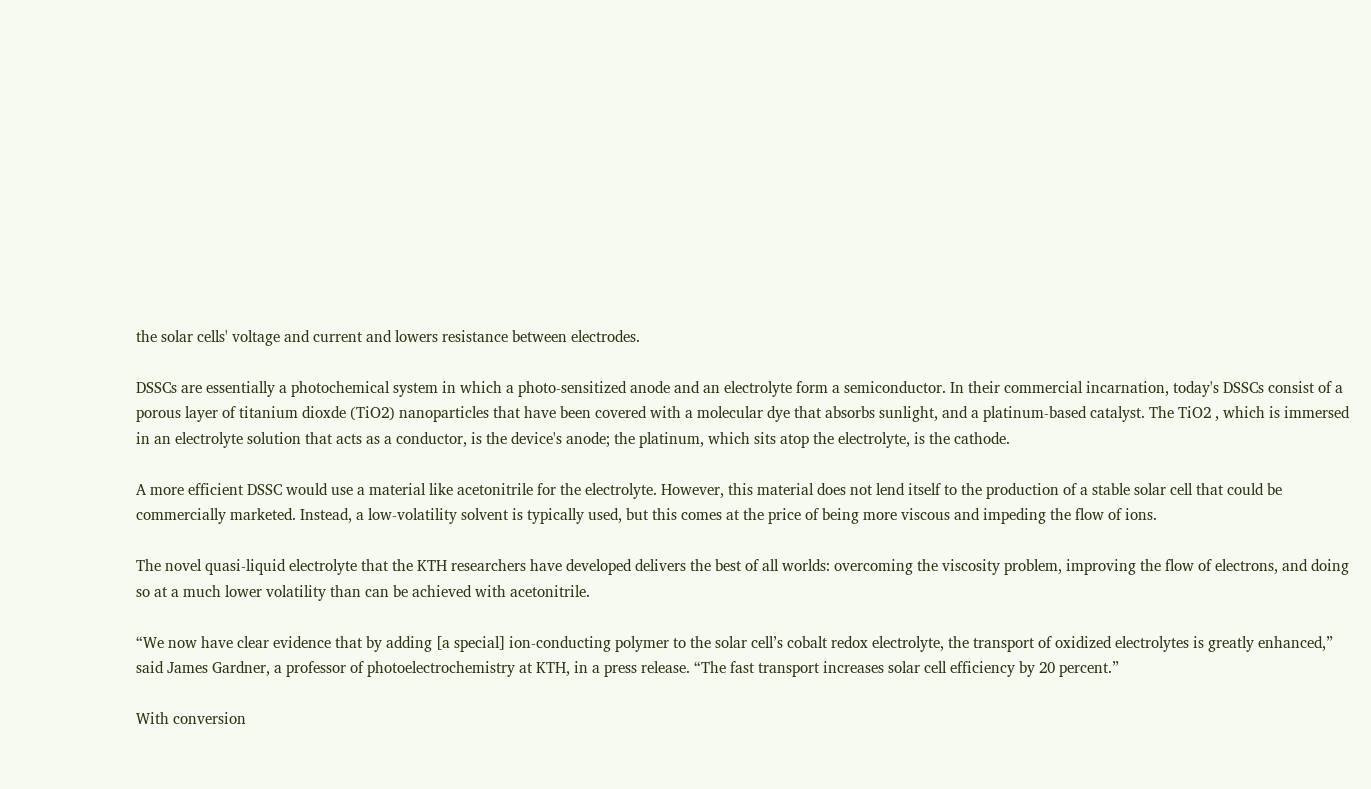the solar cells' voltage and current and lowers resistance between electrodes.

DSSCs are essentially a photochemical system in which a photo-sensitized anode and an electrolyte form a semiconductor. In their commercial incarnation, today's DSSCs consist of a porous layer of titanium dioxde (TiO2) nanoparticles that have been covered with a molecular dye that absorbs sunlight, and a platinum-based catalyst. The TiO2 , which is immersed in an electrolyte solution that acts as a conductor, is the device's anode; the platinum, which sits atop the electrolyte, is the cathode.

A more efficient DSSC would use a material like acetonitrile for the electrolyte. However, this material does not lend itself to the production of a stable solar cell that could be commercially marketed. Instead, a low-volatility solvent is typically used, but this comes at the price of being more viscous and impeding the flow of ions.

The novel quasi-liquid electrolyte that the KTH researchers have developed delivers the best of all worlds: overcoming the viscosity problem, improving the flow of electrons, and doing so at a much lower volatility than can be achieved with acetonitrile.

“We now have clear evidence that by adding [a special] ion-conducting polymer to the solar cell’s cobalt redox electrolyte, the transport of oxidized electrolytes is greatly enhanced,” said James Gardner, a professor of photoelectrochemistry at KTH, in a press release. “The fast transport increases solar cell efficiency by 20 percent.”

With conversion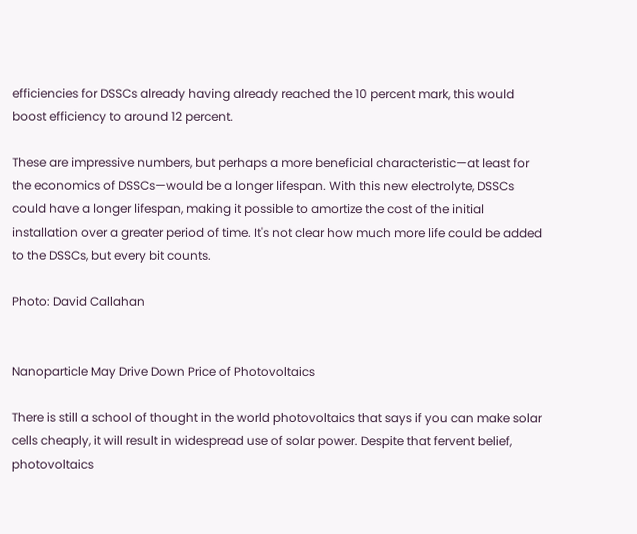efficiencies for DSSCs already having already reached the 10 percent mark, this would boost efficiency to around 12 percent.

These are impressive numbers, but perhaps a more beneficial characteristic—at least for the economics of DSSCs—would be a longer lifespan. With this new electrolyte, DSSCs could have a longer lifespan, making it possible to amortize the cost of the initial installation over a greater period of time. It's not clear how much more life could be added to the DSSCs, but every bit counts.

Photo: David Callahan


Nanoparticle May Drive Down Price of Photovoltaics

There is still a school of thought in the world photovoltaics that says if you can make solar cells cheaply, it will result in widespread use of solar power. Despite that fervent belief, photovoltaics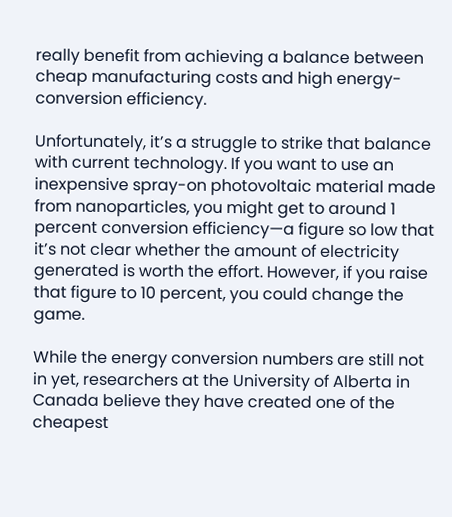really benefit from achieving a balance between cheap manufacturing costs and high energy-conversion efficiency.

Unfortunately, it’s a struggle to strike that balance with current technology. If you want to use an inexpensive spray-on photovoltaic material made from nanoparticles, you might get to around 1 percent conversion efficiency—a figure so low that it’s not clear whether the amount of electricity generated is worth the effort. However, if you raise that figure to 10 percent, you could change the game.

While the energy conversion numbers are still not in yet, researchers at the University of Alberta in Canada believe they have created one of the cheapest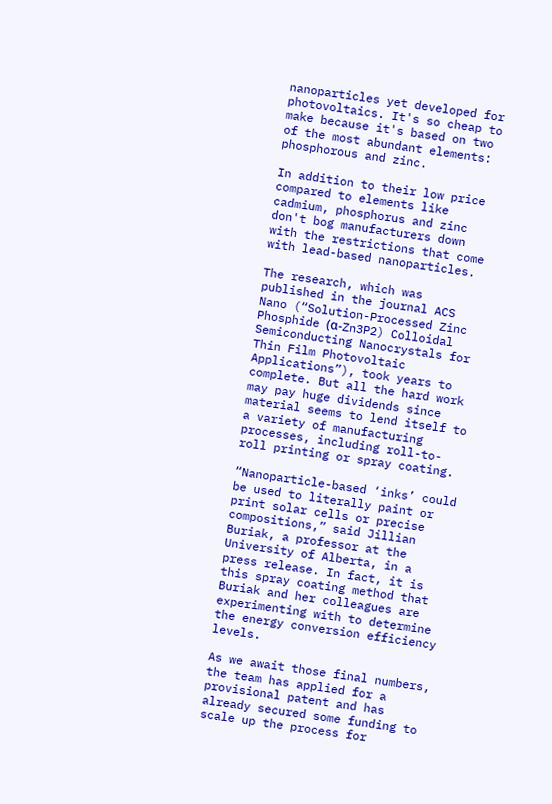nanoparticles yet developed for photovoltaics. It's so cheap to make because it's based on two of the most abundant elements: phosphorous and zinc.

In addition to their low price compared to elements like cadmium, phosphorus and zinc don't bog manufacturers down with the restrictions that come with lead-based nanoparticles.

The research, which was published in the journal ACS Nano (“Solution-Processed Zinc Phosphide (α-Zn3P2) Colloidal Semiconducting Nanocrystals for Thin Film Photovoltaic Applications”), took years to complete. But all the hard work may pay huge dividends since material seems to lend itself to a variety of manufacturing processes, including roll-to-roll printing or spray coating.

“Nanoparticle-based ‘inks’ could be used to literally paint or print solar cells or precise compositions,” said Jillian Buriak, a professor at the University of Alberta, in a press release. In fact, it is this spray coating method that Buriak and her colleagues are experimenting with to determine the energy conversion efficiency levels.

As we await those final numbers, the team has applied for a provisional patent and has already secured some funding to scale up the process for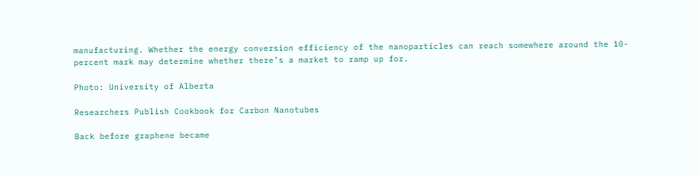manufacturing. Whether the energy conversion efficiency of the nanoparticles can reach somewhere around the 10-percent mark may determine whether there’s a market to ramp up for.

Photo: University of Alberta

Researchers Publish Cookbook for Carbon Nanotubes

Back before graphene became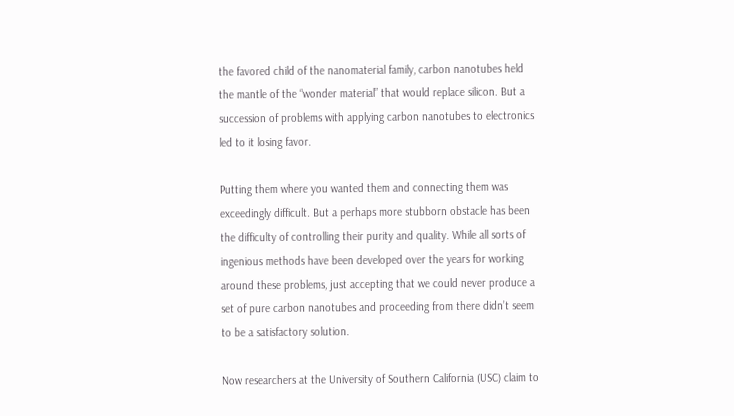the favored child of the nanomaterial family, carbon nanotubes held the mantle of the “wonder material” that would replace silicon. But a succession of problems with applying carbon nanotubes to electronics led to it losing favor.

Putting them where you wanted them and connecting them was exceedingly difficult. But a perhaps more stubborn obstacle has been the difficulty of controlling their purity and quality. While all sorts of ingenious methods have been developed over the years for working around these problems, just accepting that we could never produce a set of pure carbon nanotubes and proceeding from there didn’t seem to be a satisfactory solution.

Now researchers at the University of Southern California (USC) claim to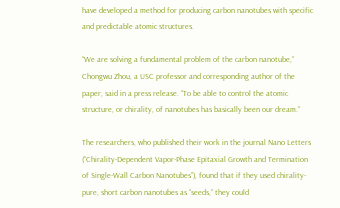have developed a method for producing carbon nanotubes with specific and predictable atomic structures.

“We are solving a fundamental problem of the carbon nanotube,” Chongwu Zhou, a USC professor and corresponding author of the paper, said in a press release. “To be able to control the atomic structure, or chirality, of nanotubes has basically been our dream.”

The researchers, who published their work in the journal Nano Letters (“Chirality-Dependent Vapor-Phase Epitaxial Growth and Termination of Single-Wall Carbon Nanotubes”), found that if they used chirality-pure, short carbon nanotubes as “seeds,” they could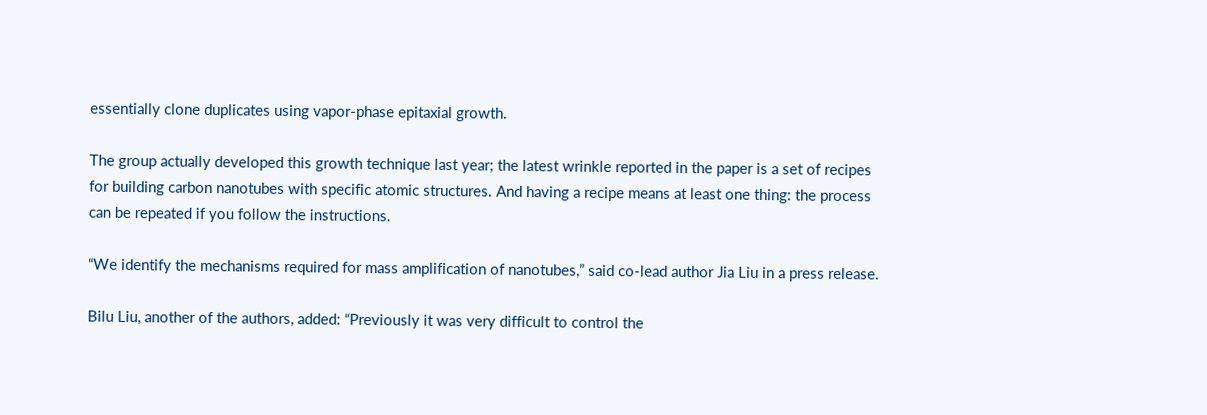essentially clone duplicates using vapor-phase epitaxial growth.

The group actually developed this growth technique last year; the latest wrinkle reported in the paper is a set of recipes for building carbon nanotubes with specific atomic structures. And having a recipe means at least one thing: the process can be repeated if you follow the instructions.

“We identify the mechanisms required for mass amplification of nanotubes,” said co-lead author Jia Liu in a press release.

Bilu Liu, another of the authors, added: “Previously it was very difficult to control the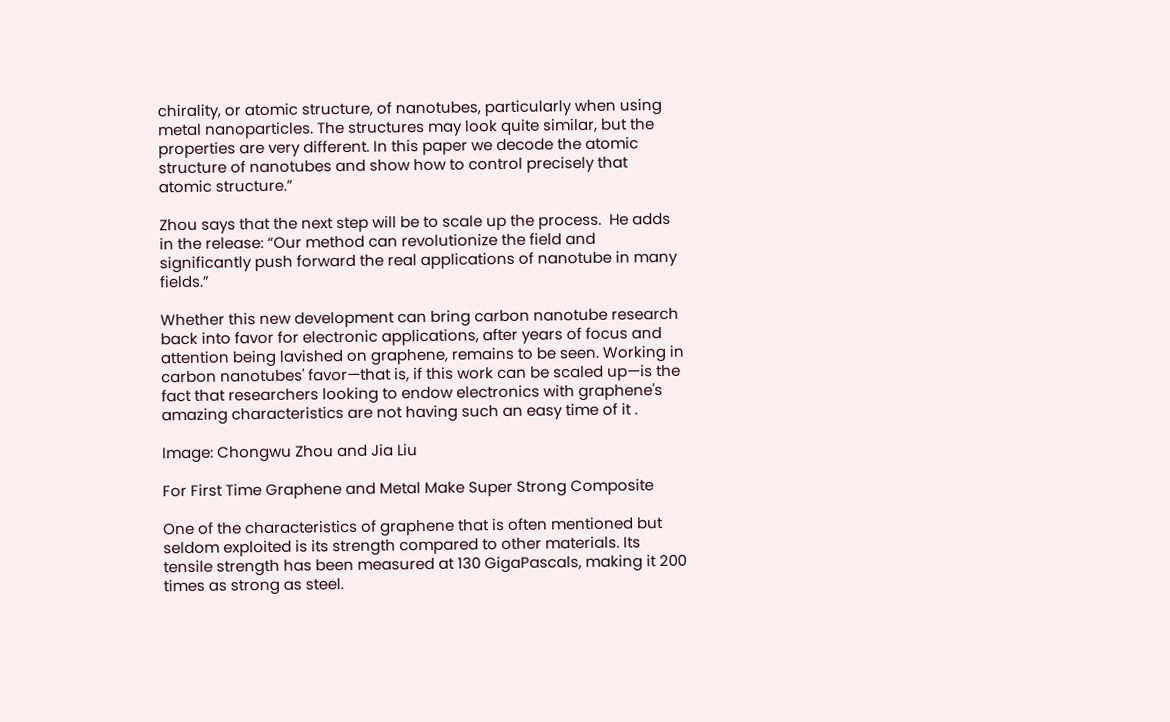chirality, or atomic structure, of nanotubes, particularly when using metal nanoparticles. The structures may look quite similar, but the properties are very different. In this paper we decode the atomic structure of nanotubes and show how to control precisely that atomic structure.”

Zhou says that the next step will be to scale up the process.  He adds in the release: “Our method can revolutionize the field and significantly push forward the real applications of nanotube in many fields.”

Whether this new development can bring carbon nanotube research back into favor for electronic applications, after years of focus and attention being lavished on graphene, remains to be seen. Working in carbon nanotubes' favor—that is, if this work can be scaled up—is the fact that researchers looking to endow electronics with graphene's amazing characteristics are not having such an easy time of it .

Image: Chongwu Zhou and Jia Liu

For First Time Graphene and Metal Make Super Strong Composite

One of the characteristics of graphene that is often mentioned but seldom exploited is its strength compared to other materials. Its tensile strength has been measured at 130 GigaPascals, making it 200 times as strong as steel.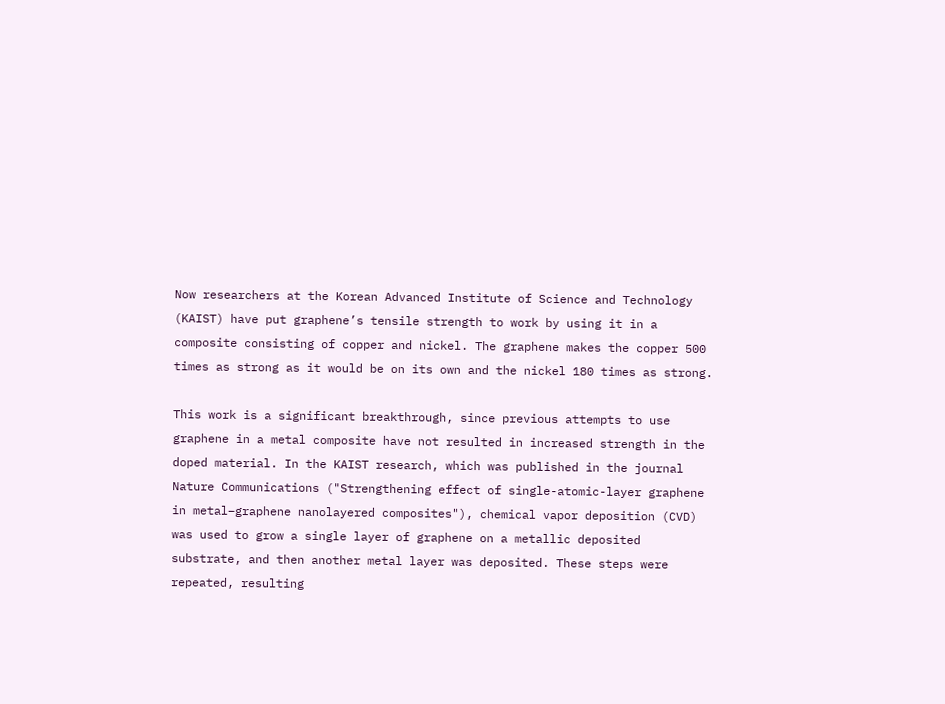Now researchers at the Korean Advanced Institute of Science and Technology (KAIST) have put graphene’s tensile strength to work by using it in a composite consisting of copper and nickel. The graphene makes the copper 500 times as strong as it would be on its own and the nickel 180 times as strong.

This work is a significant breakthrough, since previous attempts to use graphene in a metal composite have not resulted in increased strength in the doped material. In the KAIST research, which was published in the journal Nature Communications ("Strengthening effect of single-atomic-layer graphene in metal–graphene nanolayered composites"), chemical vapor deposition (CVD) was used to grow a single layer of graphene on a metallic deposited substrate, and then another metal layer was deposited. These steps were repeated, resulting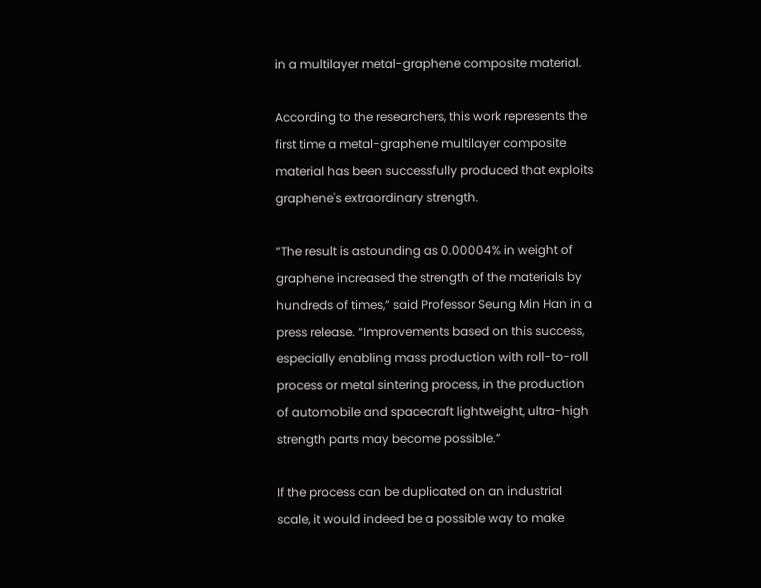in a multilayer metal-graphene composite material.

According to the researchers, this work represents the first time a metal-graphene multilayer composite material has been successfully produced that exploits graphene's extraordinary strength.

“The result is astounding as 0.00004% in weight of graphene increased the strength of the materials by hundreds of times,” said Professor Seung Min Han in a press release. “Improvements based on this success, especially enabling mass production with roll-to-roll process or metal sintering process, in the production of automobile and spacecraft lightweight, ultra-high strength parts may become possible.”

If the process can be duplicated on an industrial scale, it would indeed be a possible way to make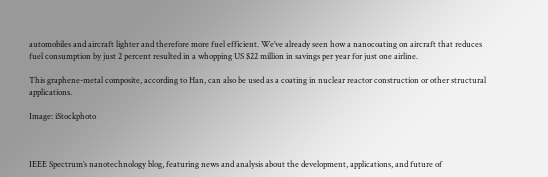automobiles and aircraft lighter and therefore more fuel efficient. We’ve already seen how a nanocoating on aircraft that reduces fuel consumption by just 2 percent resulted in a whopping US $22 million in savings per year for just one airline.

This graphene-metal composite, according to Han, can also be used as a coating in nuclear reactor construction or other structural applications.

Image: iStockphoto



IEEE Spectrum’s nanotechnology blog, featuring news and analysis about the development, applications, and future of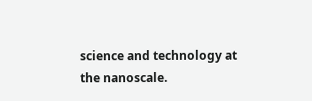science and technology at the nanoscale.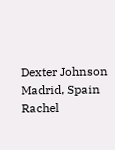Dexter Johnson
Madrid, Spain
Rachel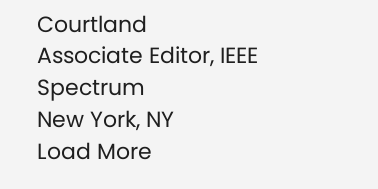Courtland
Associate Editor, IEEE Spectrum
New York, NY
Load More